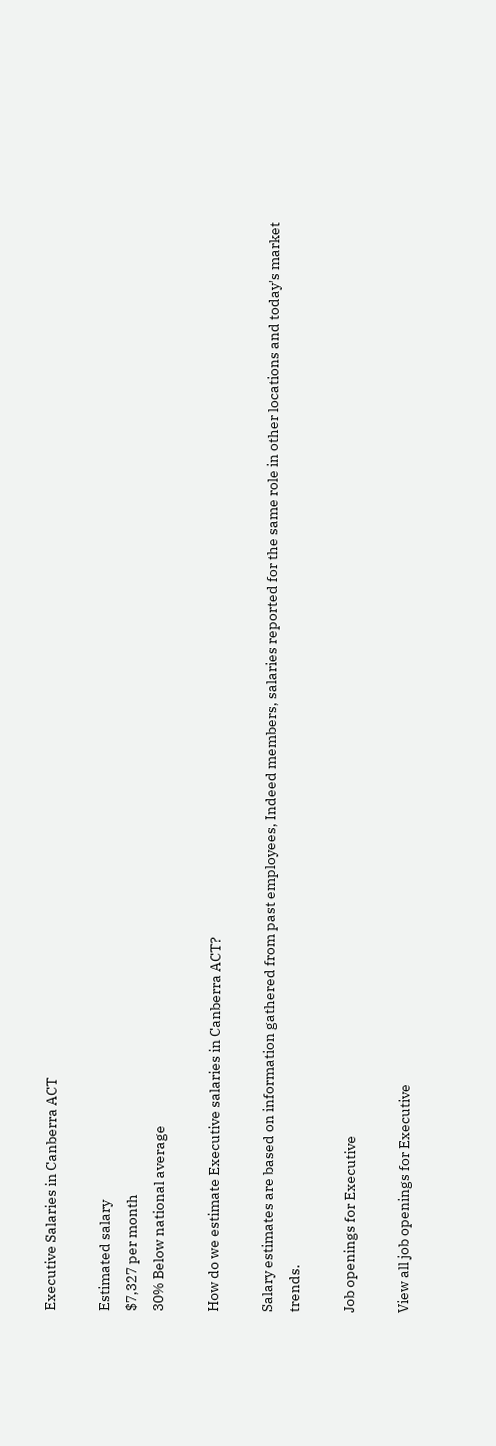Executive Salaries in Canberra ACT

Estimated salary
$7,327 per month
30% Below national average

How do we estimate Executive salaries in Canberra ACT?

Salary estimates are based on information gathered from past employees, Indeed members, salaries reported for the same role in other locations and today's market trends.

Job openings for Executive

View all job openings for Executive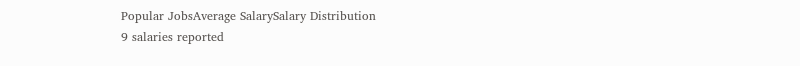Popular JobsAverage SalarySalary Distribution
9 salaries reported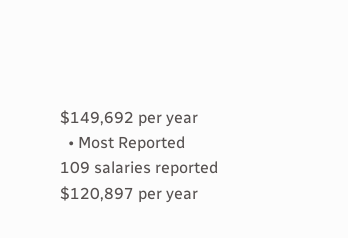$149,692 per year
  • Most Reported
109 salaries reported
$120,897 per year